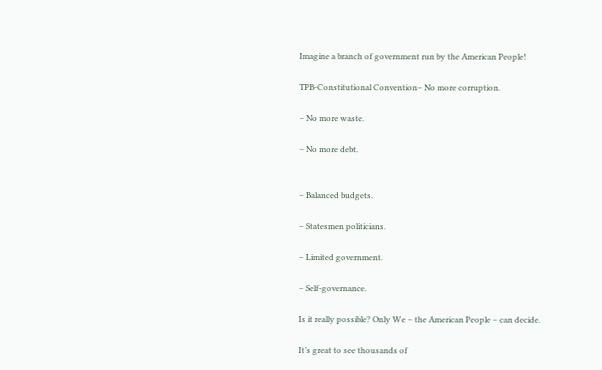Imagine a branch of government run by the American People!

TPB-Constitutional Convention– No more corruption.

– No more waste.

– No more debt.


– Balanced budgets.

– Statesmen politicians.

– Limited government.

– Self-governance.

Is it really possible? Only We – the American People – can decide.

It’s great to see thousands of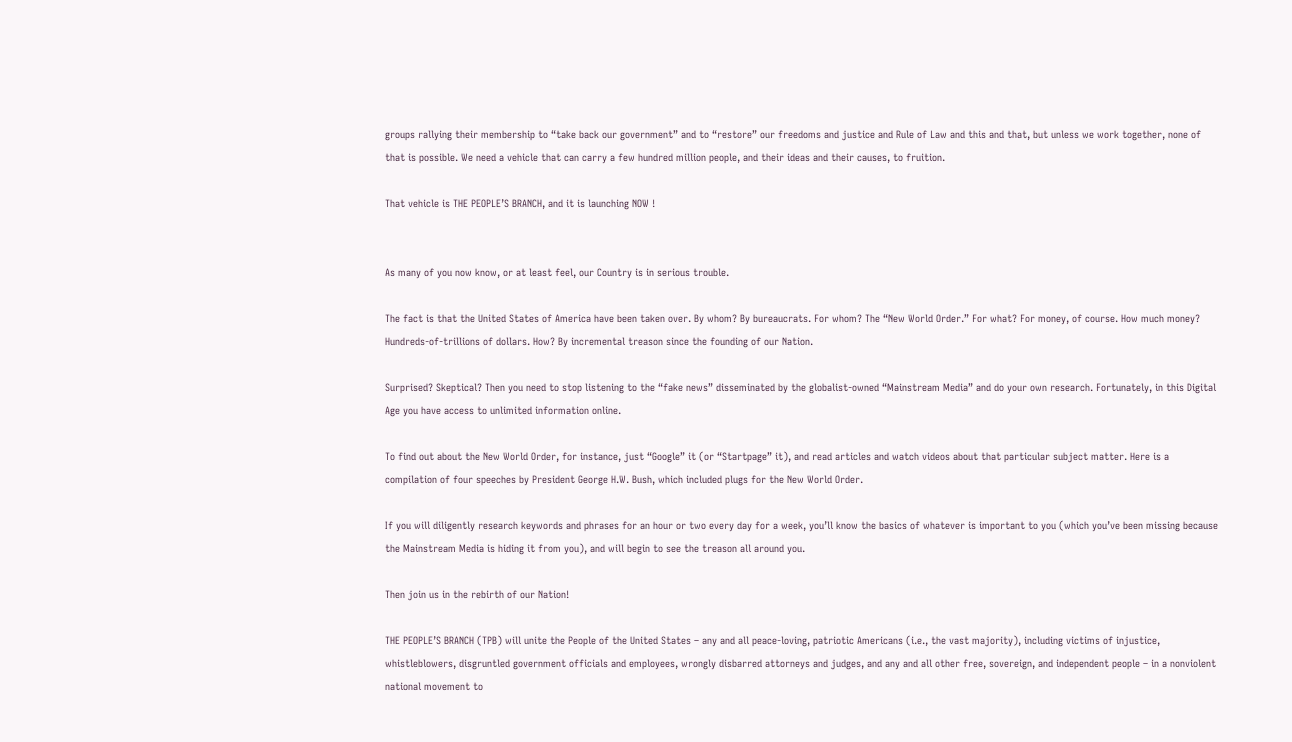groups rallying their membership to “take back our government” and to “restore” our freedoms and justice and Rule of Law and this and that, but unless we work together, none of that is possible. We need a vehicle that can carry a few hundred million people, and their ideas and their causes, to fruition.

That vehicle is THE PEOPLE’S BRANCH, and it is launching NOW !


As many of you now know, or at least feel, our Country is in serious trouble.

The fact is that the United States of America have been taken over. By whom? By bureaucrats. For whom? The “New World Order.” For what? For money, of course. How much money? Hundreds-of-trillions of dollars. How? By incremental treason since the founding of our Nation.

Surprised? Skeptical? Then you need to stop listening to the “fake news” disseminated by the globalist-owned “Mainstream Media” and do your own research. Fortunately, in this Digital Age you have access to unlimited information online.

To find out about the New World Order, for instance, just “Google” it (or “Startpage” it), and read articles and watch videos about that particular subject matter. Here is a compilation of four speeches by President George H.W. Bush, which included plugs for the New World Order.

If you will diligently research keywords and phrases for an hour or two every day for a week, you’ll know the basics of whatever is important to you (which you’ve been missing because the Mainstream Media is hiding it from you), and will begin to see the treason all around you.

Then join us in the rebirth of our Nation!

THE PEOPLE’S BRANCH (TPB) will unite the People of the United States – any and all peace-loving, patriotic Americans (i.e., the vast majority), including victims of injustice, whistleblowers, disgruntled government officials and employees, wrongly disbarred attorneys and judges, and any and all other free, sovereign, and independent people – in a nonviolent national movement to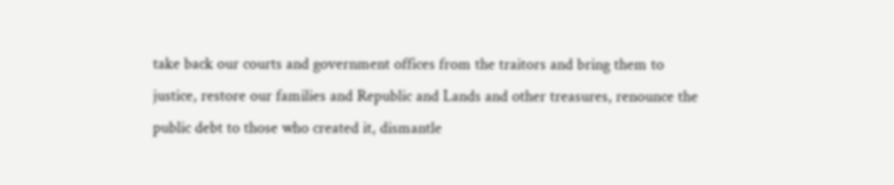take back our courts and government offices from the traitors and bring them to justice, restore our families and Republic and Lands and other treasures, renounce the public debt to those who created it, dismantle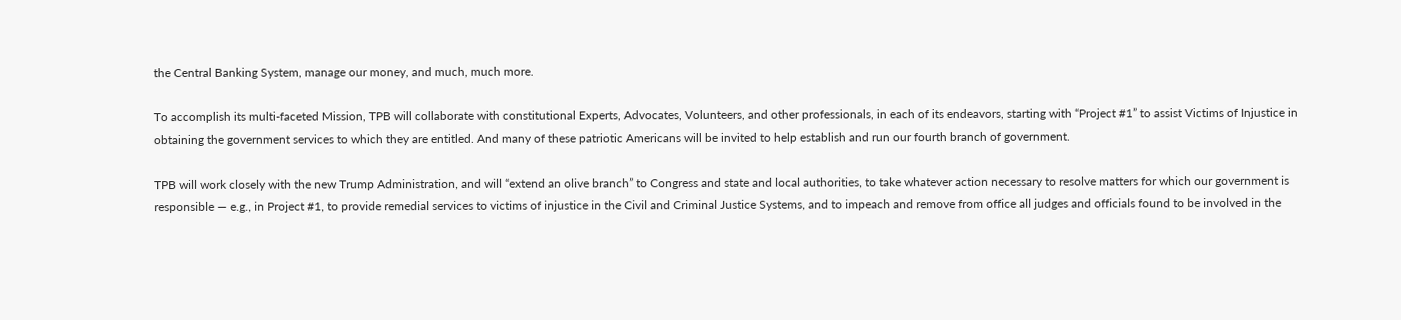the Central Banking System, manage our money, and much, much more.

To accomplish its multi-faceted Mission, TPB will collaborate with constitutional Experts, Advocates, Volunteers, and other professionals, in each of its endeavors, starting with “Project #1” to assist Victims of Injustice in obtaining the government services to which they are entitled. And many of these patriotic Americans will be invited to help establish and run our fourth branch of government.

TPB will work closely with the new Trump Administration, and will “extend an olive branch” to Congress and state and local authorities, to take whatever action necessary to resolve matters for which our government is responsible — e.g., in Project #1, to provide remedial services to victims of injustice in the Civil and Criminal Justice Systems, and to impeach and remove from office all judges and officials found to be involved in the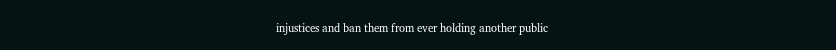injustices and ban them from ever holding another public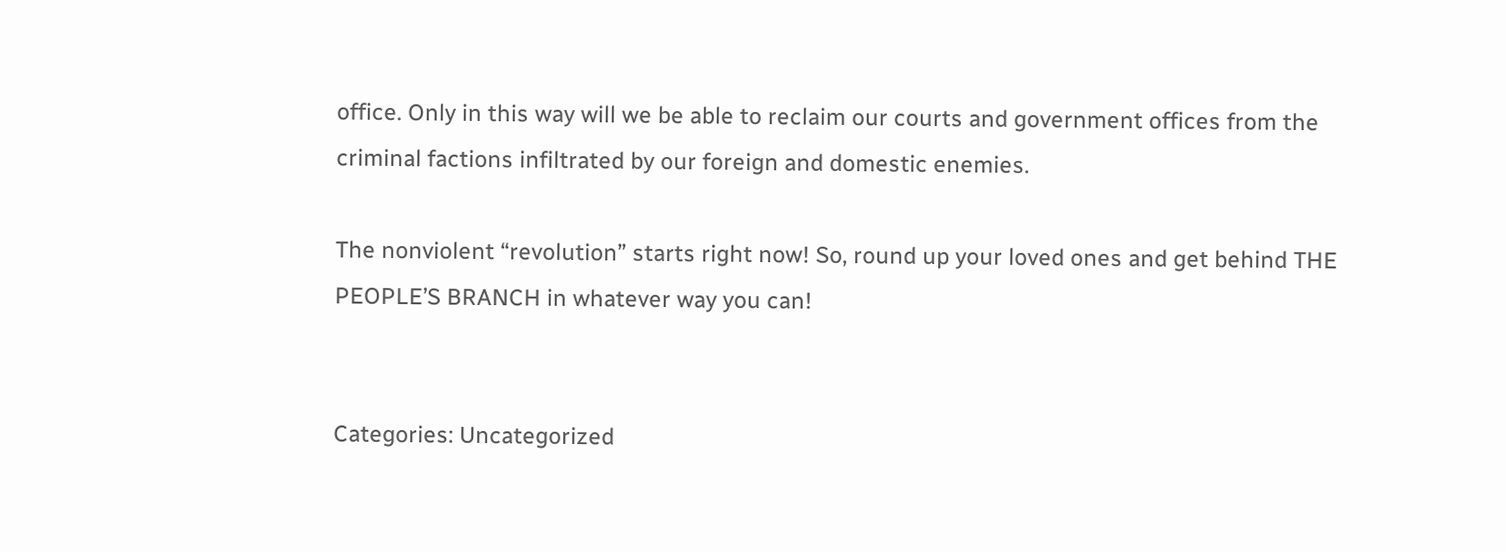office. Only in this way will we be able to reclaim our courts and government offices from the criminal factions infiltrated by our foreign and domestic enemies.

The nonviolent “revolution” starts right now! So, round up your loved ones and get behind THE PEOPLE’S BRANCH in whatever way you can!


Categories: Uncategorized